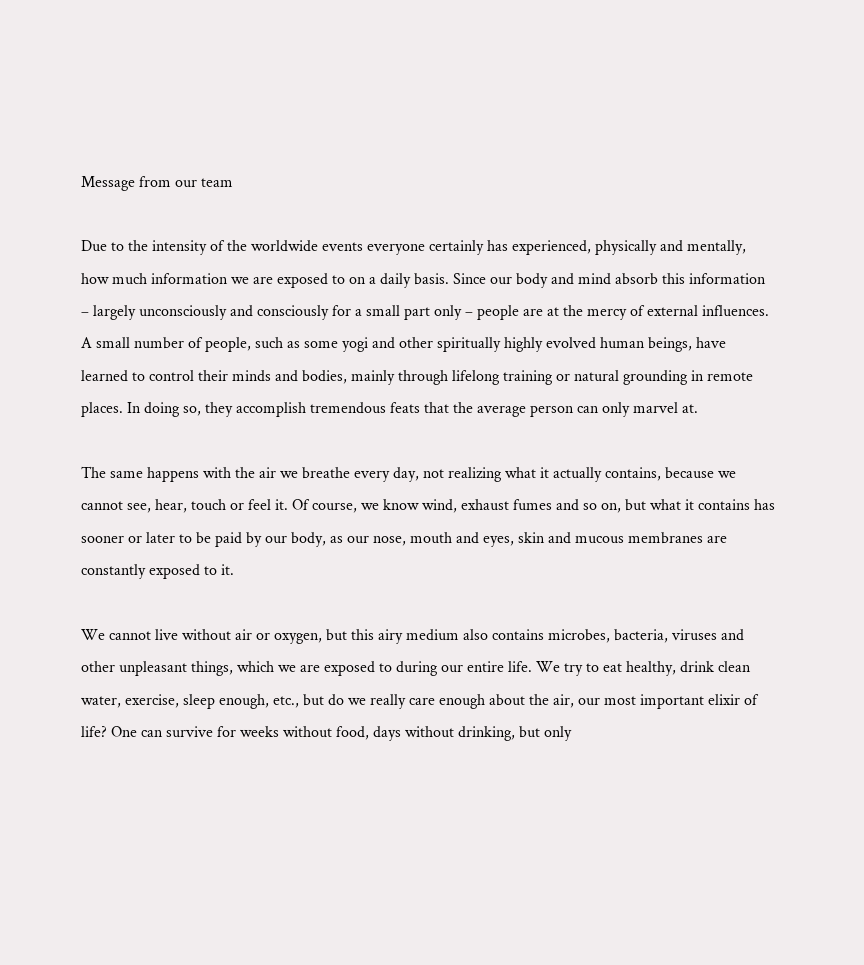Message from our team

Due to the intensity of the worldwide events everyone certainly has experienced, physically and mentally, how much information we are exposed to on a daily basis. Since our body and mind absorb this information – largely unconsciously and consciously for a small part only – people are at the mercy of external influences. A small number of people, such as some yogi and other spiritually highly evolved human beings, have learned to control their minds and bodies, mainly through lifelong training or natural grounding in remote places. In doing so, they accomplish tremendous feats that the average person can only marvel at.

The same happens with the air we breathe every day, not realizing what it actually contains, because we cannot see, hear, touch or feel it. Of course, we know wind, exhaust fumes and so on, but what it contains has sooner or later to be paid by our body, as our nose, mouth and eyes, skin and mucous membranes are constantly exposed to it.

We cannot live without air or oxygen, but this airy medium also contains microbes, bacteria, viruses and other unpleasant things, which we are exposed to during our entire life. We try to eat healthy, drink clean water, exercise, sleep enough, etc., but do we really care enough about the air, our most important elixir of life? One can survive for weeks without food, days without drinking, but only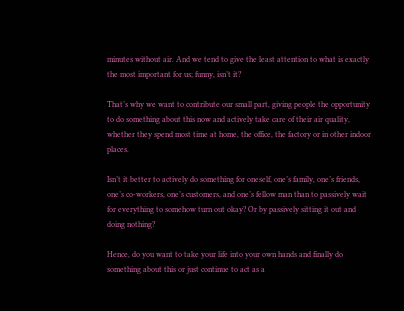minutes without air. And we tend to give the least attention to what is exactly the most important for us; funny, isn’t it?

That’s why we want to contribute our small part, giving people the opportunity to do something about this now and actively take care of their air quality, whether they spend most time at home, the office, the factory or in other indoor places.

Isn’t it better to actively do something for oneself, one’s family, one’s friends, one’s co-workers, one’s customers, and one’s fellow man than to passively wait for everything to somehow turn out okay? Or by passively sitting it out and doing nothing?

Hence, do you want to take your life into your own hands and finally do something about this or just continue to act as a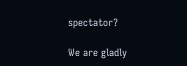spectator?

We are gladly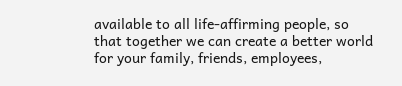available to all life-affirming people, so that together we can create a better world for your family, friends, employees,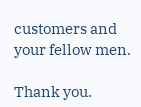customers and your fellow men.

Thank you.